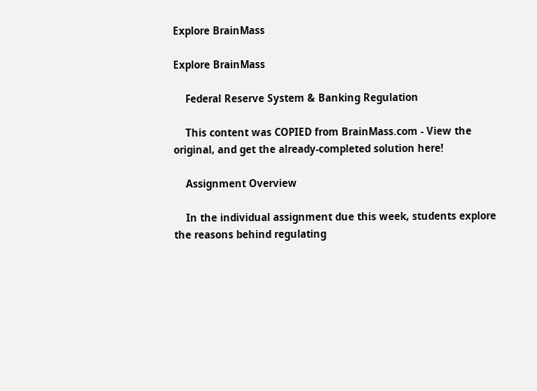Explore BrainMass

Explore BrainMass

    Federal Reserve System & Banking Regulation

    This content was COPIED from BrainMass.com - View the original, and get the already-completed solution here!

    Assignment Overview

    In the individual assignment due this week, students explore the reasons behind regulating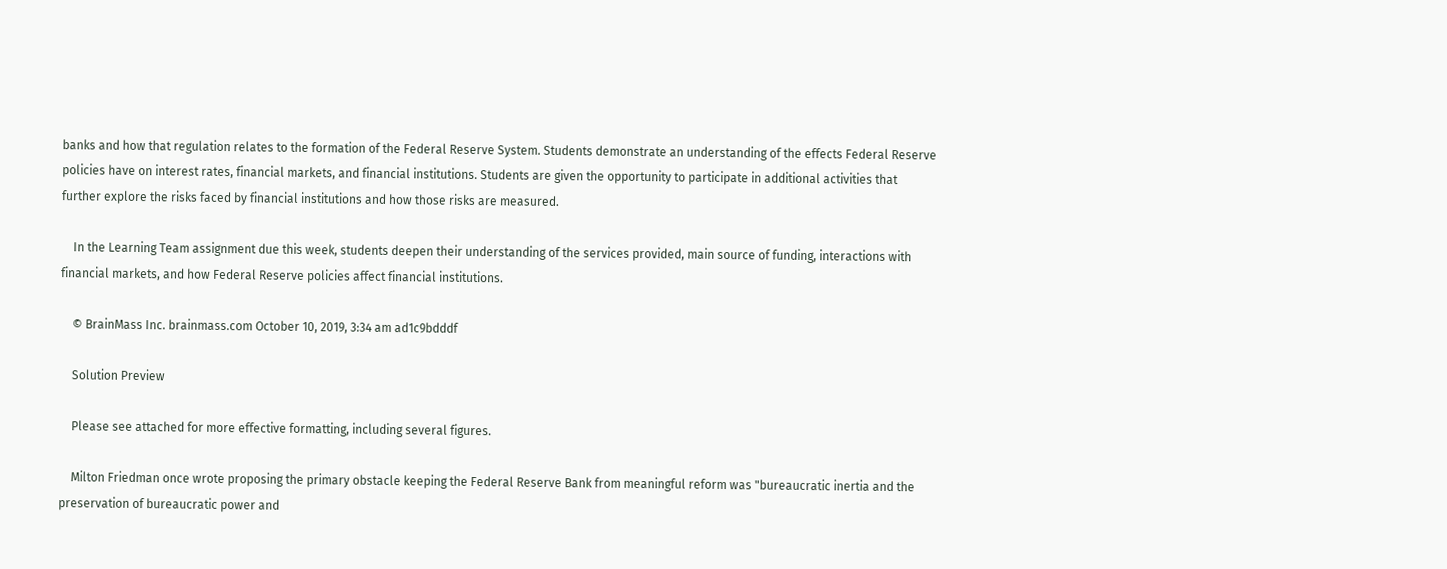banks and how that regulation relates to the formation of the Federal Reserve System. Students demonstrate an understanding of the effects Federal Reserve policies have on interest rates, financial markets, and financial institutions. Students are given the opportunity to participate in additional activities that further explore the risks faced by financial institutions and how those risks are measured.

    In the Learning Team assignment due this week, students deepen their understanding of the services provided, main source of funding, interactions with financial markets, and how Federal Reserve policies affect financial institutions.

    © BrainMass Inc. brainmass.com October 10, 2019, 3:34 am ad1c9bdddf

    Solution Preview

    Please see attached for more effective formatting, including several figures.

    Milton Friedman once wrote proposing the primary obstacle keeping the Federal Reserve Bank from meaningful reform was "bureaucratic inertia and the preservation of bureaucratic power and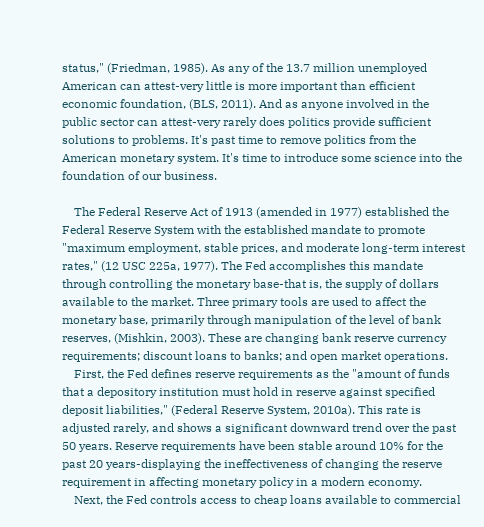status," (Friedman, 1985). As any of the 13.7 million unemployed American can attest-very little is more important than efficient economic foundation, (BLS, 2011). And as anyone involved in the public sector can attest-very rarely does politics provide sufficient solutions to problems. It's past time to remove politics from the American monetary system. It's time to introduce some science into the foundation of our business.

    The Federal Reserve Act of 1913 (amended in 1977) established the Federal Reserve System with the established mandate to promote "maximum employment, stable prices, and moderate long-term interest rates," (12 USC 225a, 1977). The Fed accomplishes this mandate through controlling the monetary base-that is, the supply of dollars available to the market. Three primary tools are used to affect the monetary base, primarily through manipulation of the level of bank reserves, (Mishkin, 2003). These are changing bank reserve currency requirements; discount loans to banks; and open market operations.
    First, the Fed defines reserve requirements as the "amount of funds that a depository institution must hold in reserve against specified deposit liabilities," (Federal Reserve System, 2010a). This rate is adjusted rarely, and shows a significant downward trend over the past 50 years. Reserve requirements have been stable around 10% for the past 20 years-displaying the ineffectiveness of changing the reserve requirement in affecting monetary policy in a modern economy.
    Next, the Fed controls access to cheap loans available to commercial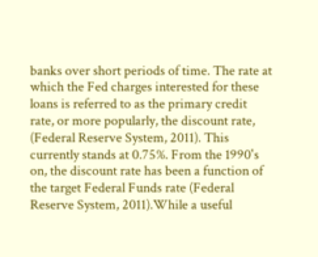banks over short periods of time. The rate at which the Fed charges interested for these loans is referred to as the primary credit rate, or more popularly, the discount rate, (Federal Reserve System, 2011). This currently stands at 0.75%. From the 1990's on, the discount rate has been a function of the target Federal Funds rate (Federal Reserve System, 2011).While a useful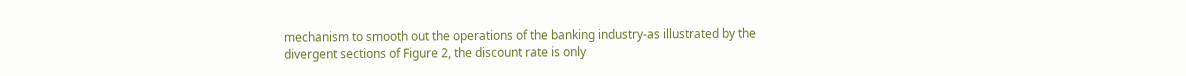mechanism to smooth out the operations of the banking industry-as illustrated by the divergent sections of Figure 2, the discount rate is only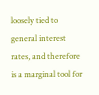loosely tied to general interest rates, and therefore is a marginal tool for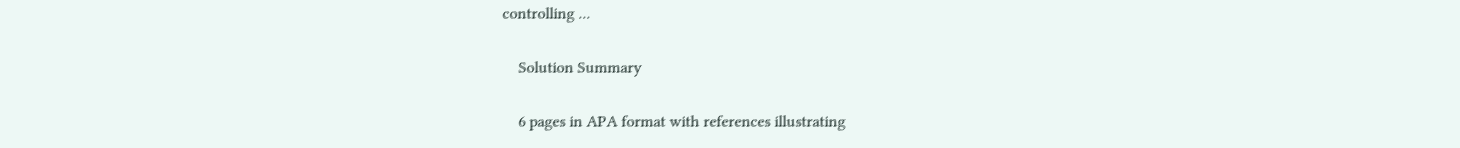controlling ...

    Solution Summary

    6 pages in APA format with references illustrating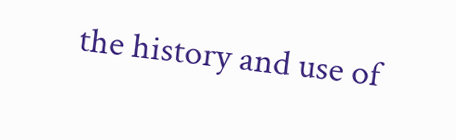the history and use of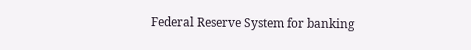Federal Reserve System for banking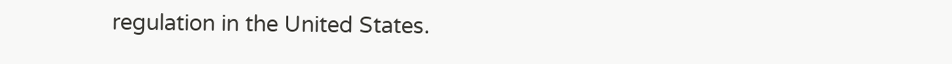regulation in the United States.